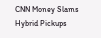CNN Money Slams Hybrid Pickups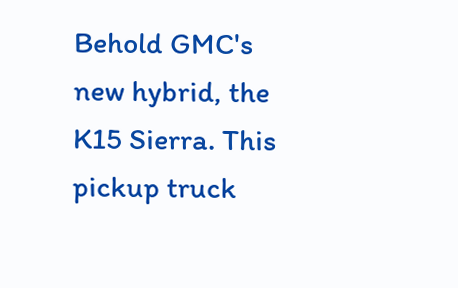Behold GMC's new hybrid, the K15 Sierra. This pickup truck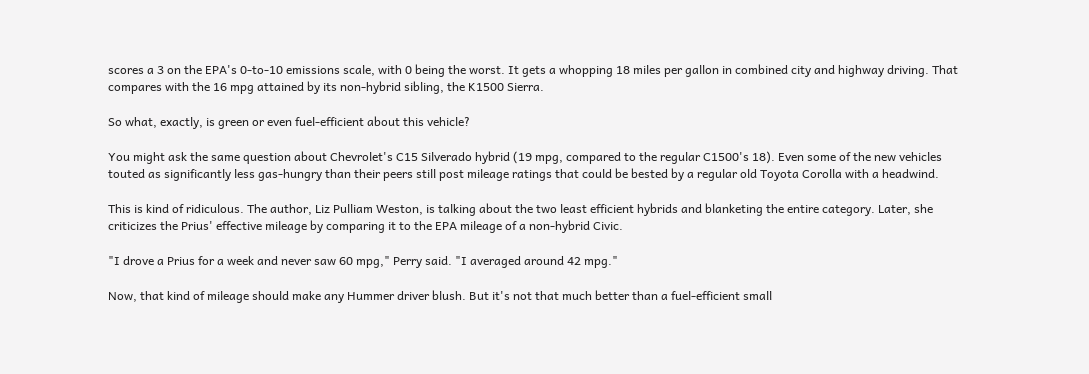scores a 3 on the EPA's 0-to-10 emissions scale, with 0 being the worst. It gets a whopping 18 miles per gallon in combined city and highway driving. That compares with the 16 mpg attained by its non-hybrid sibling, the K1500 Sierra.

So what, exactly, is green or even fuel-efficient about this vehicle?

You might ask the same question about Chevrolet's C15 Silverado hybrid (19 mpg, compared to the regular C1500's 18). Even some of the new vehicles touted as significantly less gas-hungry than their peers still post mileage ratings that could be bested by a regular old Toyota Corolla with a headwind.

This is kind of ridiculous. The author, Liz Pulliam Weston, is talking about the two least efficient hybrids and blanketing the entire category. Later, she criticizes the Prius' effective mileage by comparing it to the EPA mileage of a non-hybrid Civic.

"I drove a Prius for a week and never saw 60 mpg," Perry said. "I averaged around 42 mpg."

Now, that kind of mileage should make any Hummer driver blush. But it's not that much better than a fuel-efficient small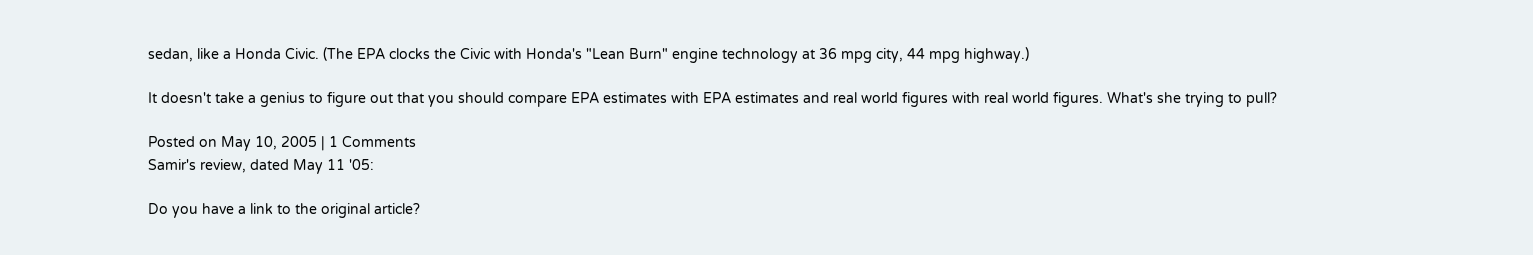sedan, like a Honda Civic. (The EPA clocks the Civic with Honda's "Lean Burn" engine technology at 36 mpg city, 44 mpg highway.)

It doesn't take a genius to figure out that you should compare EPA estimates with EPA estimates and real world figures with real world figures. What's she trying to pull?

Posted on May 10, 2005 | 1 Comments
Samir's review, dated May 11 '05:

Do you have a link to the original article?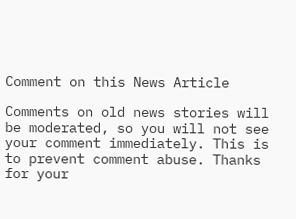Comment on this News Article

Comments on old news stories will be moderated, so you will not see your comment immediately. This is to prevent comment abuse. Thanks for your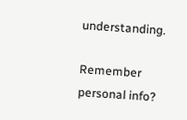understanding.

Remember personal info?